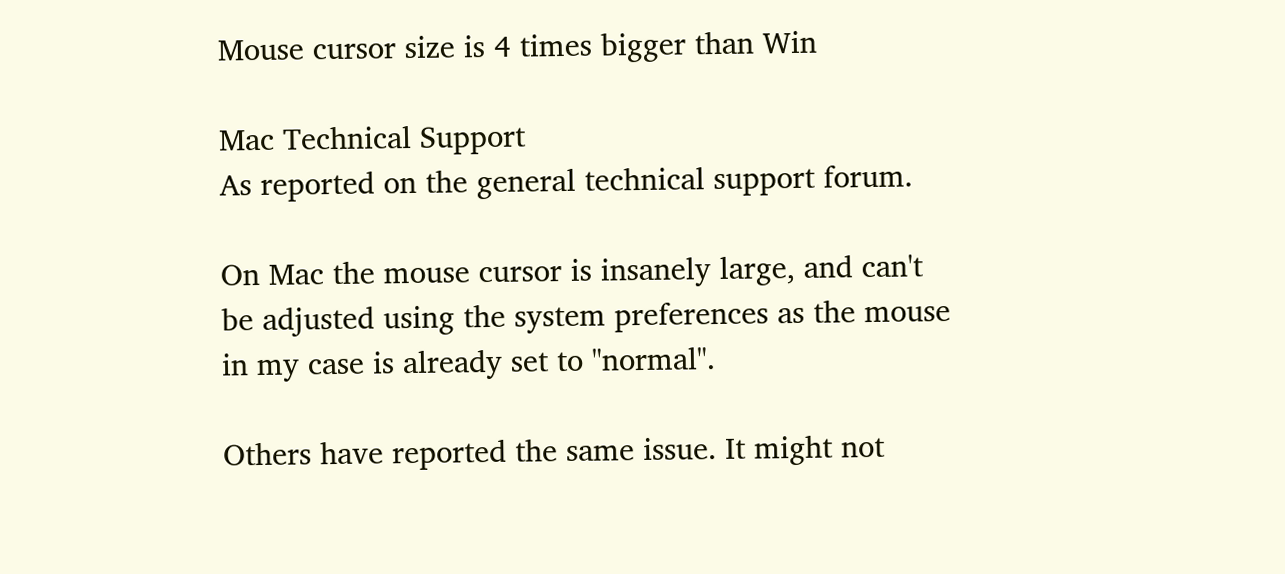Mouse cursor size is 4 times bigger than Win

Mac Technical Support
As reported on the general technical support forum.

On Mac the mouse cursor is insanely large, and can't be adjusted using the system preferences as the mouse in my case is already set to "normal".

Others have reported the same issue. It might not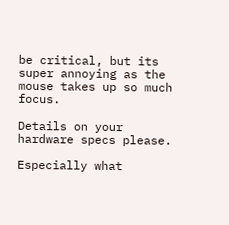be critical, but its super annoying as the mouse takes up so much focus.

Details on your hardware specs please.

Especially what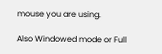mouse you are using.

Also Windowed mode or Full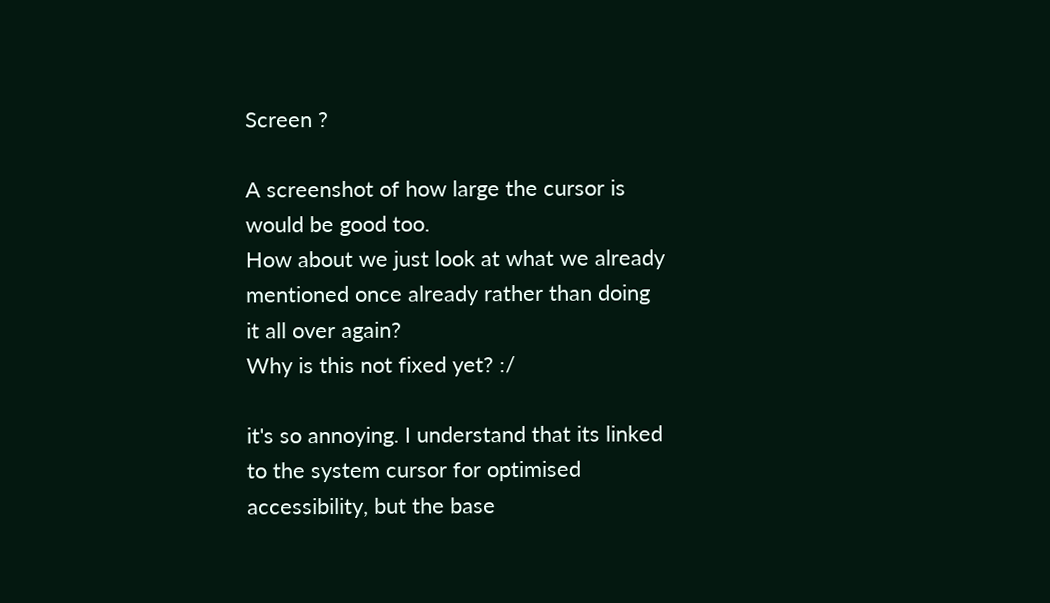Screen ?

A screenshot of how large the cursor is would be good too.
How about we just look at what we already mentioned once already rather than doing it all over again?
Why is this not fixed yet? :/

it's so annoying. I understand that its linked to the system cursor for optimised accessibility, but the base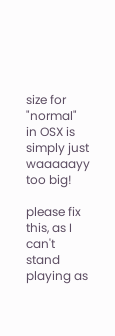size for "normal" in OSX is simply just waaaaayy too big!

please fix this, as I can't stand playing as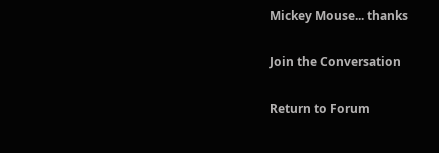Mickey Mouse... thanks

Join the Conversation

Return to Forum